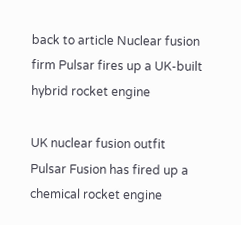back to article Nuclear fusion firm Pulsar fires up a UK-built hybrid rocket engine

UK nuclear fusion outfit Pulsar Fusion has fired up a chemical rocket engine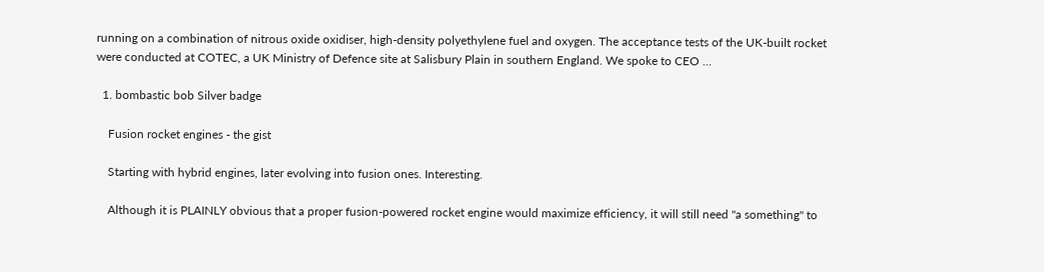running on a combination of nitrous oxide oxidiser, high-density polyethylene fuel and oxygen. The acceptance tests of the UK-built rocket were conducted at COTEC, a UK Ministry of Defence site at Salisbury Plain in southern England. We spoke to CEO …

  1. bombastic bob Silver badge

    Fusion rocket engines - the gist

    Starting with hybrid engines, later evolving into fusion ones. Interesting.

    Although it is PLAINLY obvious that a proper fusion-powered rocket engine would maximize efficiency, it will still need "a something" to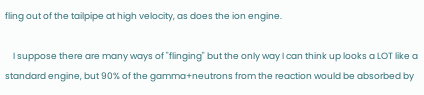fling out of the tailpipe at high velocity, as does the ion engine.

    I suppose there are many ways of "flinging" but the only way I can think up looks a LOT like a standard engine, but 90% of the gamma+neutrons from the reaction would be absorbed by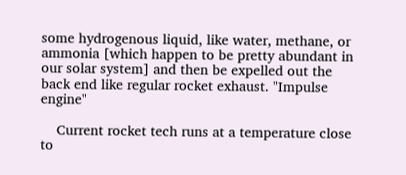some hydrogenous liquid, like water, methane, or ammonia [which happen to be pretty abundant in our solar system] and then be expelled out the back end like regular rocket exhaust. "Impulse engine"

    Current rocket tech runs at a temperature close to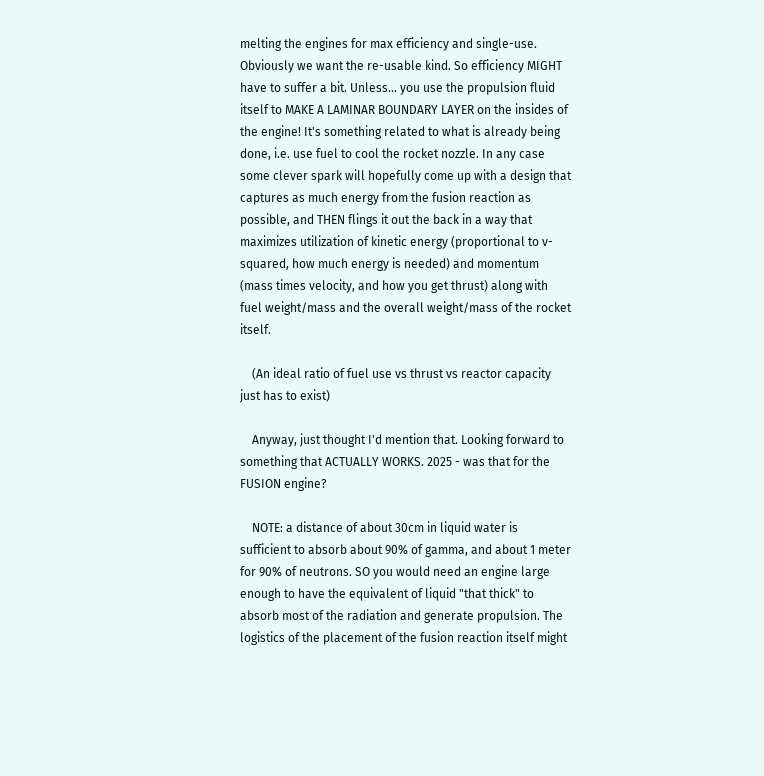melting the engines for max efficiency and single-use. Obviously we want the re-usable kind. So efficiency MIGHT have to suffer a bit. Unless... you use the propulsion fluid itself to MAKE A LAMINAR BOUNDARY LAYER on the insides of the engine! It's something related to what is already being done, i.e. use fuel to cool the rocket nozzle. In any case some clever spark will hopefully come up with a design that captures as much energy from the fusion reaction as possible, and THEN flings it out the back in a way that maximizes utilization of kinetic energy (proportional to v-squared, how much energy is needed) and momentum (mass times velocity, and how you get thrust) along with fuel weight/mass and the overall weight/mass of the rocket itself.

    (An ideal ratio of fuel use vs thrust vs reactor capacity just has to exist)

    Anyway, just thought I'd mention that. Looking forward to something that ACTUALLY WORKS. 2025 - was that for the FUSION engine?

    NOTE: a distance of about 30cm in liquid water is sufficient to absorb about 90% of gamma, and about 1 meter for 90% of neutrons. SO you would need an engine large enough to have the equivalent of liquid "that thick" to absorb most of the radiation and generate propulsion. The logistics of the placement of the fusion reaction itself might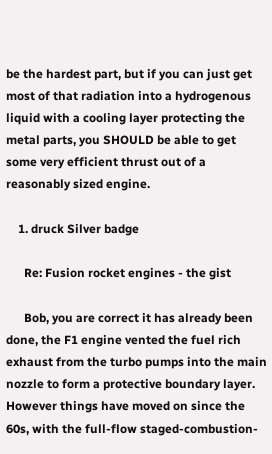be the hardest part, but if you can just get most of that radiation into a hydrogenous liquid with a cooling layer protecting the metal parts, you SHOULD be able to get some very efficient thrust out of a reasonably sized engine.

    1. druck Silver badge

      Re: Fusion rocket engines - the gist

      Bob, you are correct it has already been done, the F1 engine vented the fuel rich exhaust from the turbo pumps into the main nozzle to form a protective boundary layer. However things have moved on since the 60s, with the full-flow staged-combustion-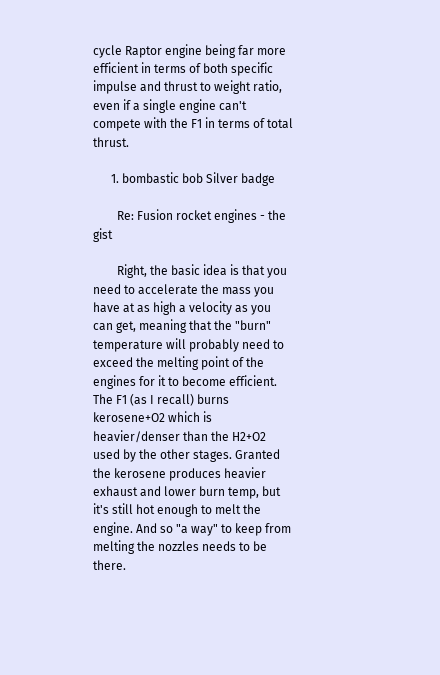cycle Raptor engine being far more efficient in terms of both specific impulse and thrust to weight ratio, even if a single engine can't compete with the F1 in terms of total thrust.

      1. bombastic bob Silver badge

        Re: Fusion rocket engines - the gist

        Right, the basic idea is that you need to accelerate the mass you have at as high a velocity as you can get, meaning that the "burn" temperature will probably need to exceed the melting point of the engines for it to become efficient. The F1 (as I recall) burns kerosene+O2 which is heavier/denser than the H2+O2 used by the other stages. Granted the kerosene produces heavier exhaust and lower burn temp, but it's still hot enough to melt the engine. And so "a way" to keep from melting the nozzles needs to be there.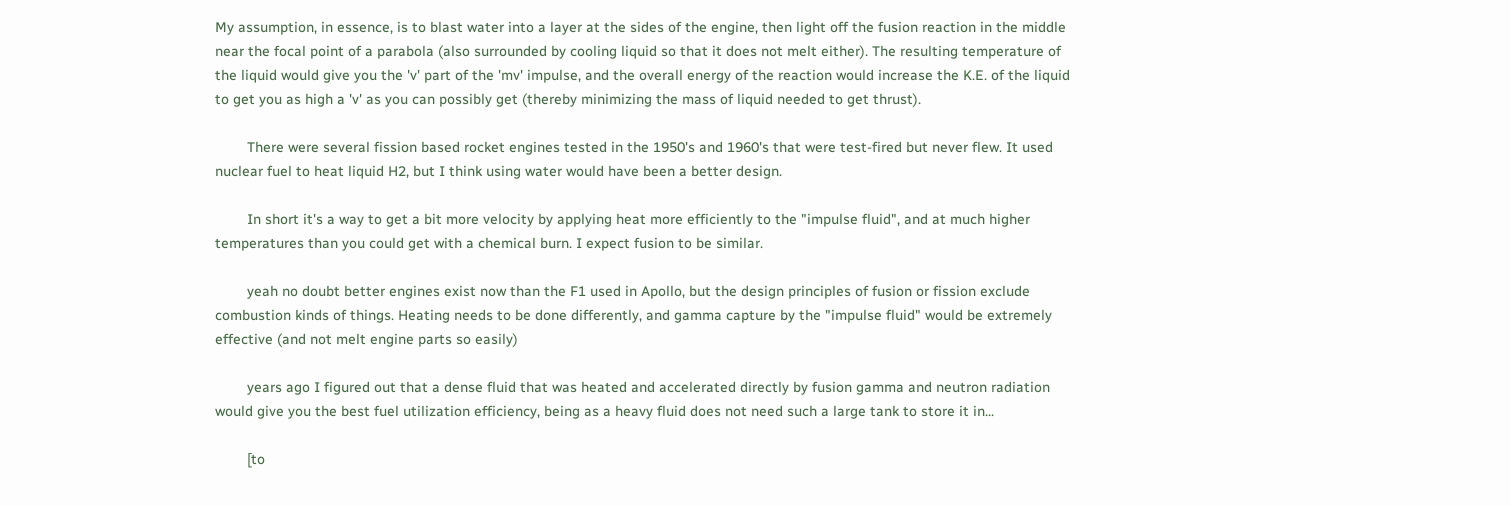My assumption, in essence, is to blast water into a layer at the sides of the engine, then light off the fusion reaction in the middle near the focal point of a parabola (also surrounded by cooling liquid so that it does not melt either). The resulting temperature of the liquid would give you the 'v' part of the 'mv' impulse, and the overall energy of the reaction would increase the K.E. of the liquid to get you as high a 'v' as you can possibly get (thereby minimizing the mass of liquid needed to get thrust).

        There were several fission based rocket engines tested in the 1950's and 1960's that were test-fired but never flew. It used nuclear fuel to heat liquid H2, but I think using water would have been a better design.

        In short it's a way to get a bit more velocity by applying heat more efficiently to the "impulse fluid", and at much higher temperatures than you could get with a chemical burn. I expect fusion to be similar.

        yeah no doubt better engines exist now than the F1 used in Apollo, but the design principles of fusion or fission exclude combustion kinds of things. Heating needs to be done differently, and gamma capture by the "impulse fluid" would be extremely effective (and not melt engine parts so easily)

        years ago I figured out that a dense fluid that was heated and accelerated directly by fusion gamma and neutron radiation would give you the best fuel utilization efficiency, being as a heavy fluid does not need such a large tank to store it in...

        [to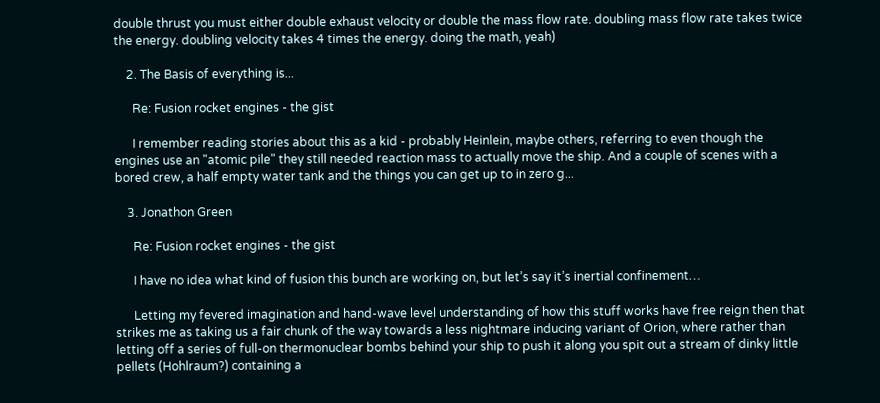double thrust you must either double exhaust velocity or double the mass flow rate. doubling mass flow rate takes twice the energy. doubling velocity takes 4 times the energy. doing the math, yeah)

    2. The Basis of everything is...

      Re: Fusion rocket engines - the gist

      I remember reading stories about this as a kid - probably Heinlein, maybe others, referring to even though the engines use an "atomic pile" they still needed reaction mass to actually move the ship. And a couple of scenes with a bored crew, a half empty water tank and the things you can get up to in zero g...

    3. Jonathon Green

      Re: Fusion rocket engines - the gist

      I have no idea what kind of fusion this bunch are working on, but let’s say it’s inertial confinement…

      Letting my fevered imagination and hand-wave level understanding of how this stuff works have free reign then that strikes me as taking us a fair chunk of the way towards a less nightmare inducing variant of Orion, where rather than letting off a series of full-on thermonuclear bombs behind your ship to push it along you spit out a stream of dinky little pellets (Hohlraum?) containing a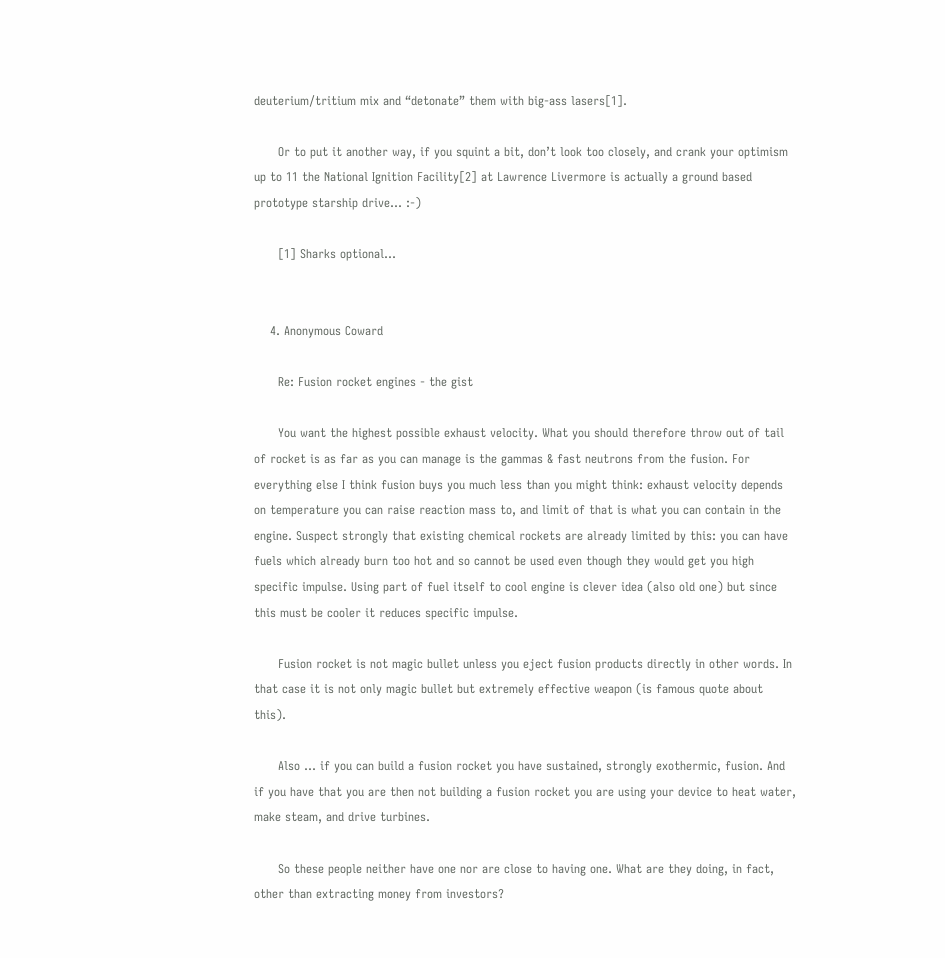deuterium/tritium mix and “detonate” them with big-ass lasers[1].

      Or to put it another way, if you squint a bit, don’t look too closely, and crank your optimism up to 11 the National Ignition Facility[2] at Lawrence Livermore is actually a ground based prototype starship drive… :-)

      [1] Sharks optional…


    4. Anonymous Coward

      Re: Fusion rocket engines - the gist

      You want the highest possible exhaust velocity. What you should therefore throw out of tail of rocket is as far as you can manage is the gammas & fast neutrons from the fusion. For everything else I think fusion buys you much less than you might think: exhaust velocity depends on temperature you can raise reaction mass to, and limit of that is what you can contain in the engine. Suspect strongly that existing chemical rockets are already limited by this: you can have fuels which already burn too hot and so cannot be used even though they would get you high specific impulse. Using part of fuel itself to cool engine is clever idea (also old one) but since this must be cooler it reduces specific impulse.

      Fusion rocket is not magic bullet unless you eject fusion products directly in other words. In that case it is not only magic bullet but extremely effective weapon (is famous quote about this).

      Also ... if you can build a fusion rocket you have sustained, strongly exothermic, fusion. And if you have that you are then not building a fusion rocket you are using your device to heat water, make steam, and drive turbines.

      So these people neither have one nor are close to having one. What are they doing, in fact, other than extracting money from investors?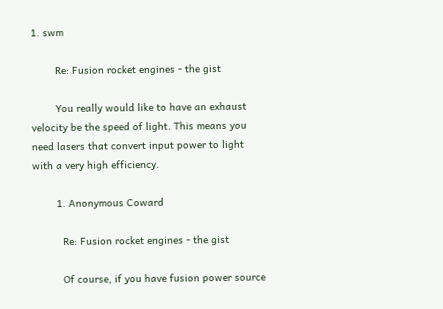1. swm

        Re: Fusion rocket engines - the gist

        You really would like to have an exhaust velocity be the speed of light. This means you need lasers that convert input power to light with a very high efficiency.

        1. Anonymous Coward

          Re: Fusion rocket engines - the gist

          Of course, if you have fusion power source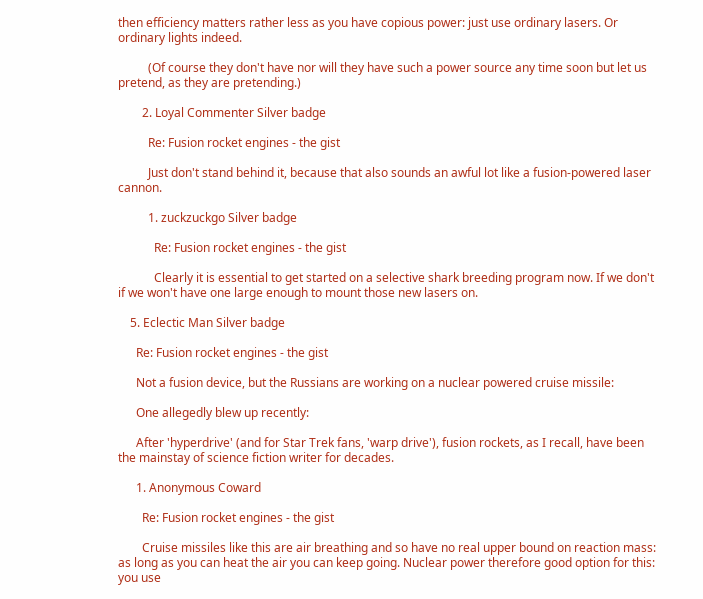then efficiency matters rather less as you have copious power: just use ordinary lasers. Or ordinary lights indeed.

          (Of course they don't have nor will they have such a power source any time soon but let us pretend, as they are pretending.)

        2. Loyal Commenter Silver badge

          Re: Fusion rocket engines - the gist

          Just don't stand behind it, because that also sounds an awful lot like a fusion-powered laser cannon.

          1. zuckzuckgo Silver badge

            Re: Fusion rocket engines - the gist

            Clearly it is essential to get started on a selective shark breeding program now. If we don't if we won't have one large enough to mount those new lasers on.

    5. Eclectic Man Silver badge

      Re: Fusion rocket engines - the gist

      Not a fusion device, but the Russians are working on a nuclear powered cruise missile:

      One allegedly blew up recently:

      After 'hyperdrive' (and for Star Trek fans, 'warp drive'), fusion rockets, as I recall, have been the mainstay of science fiction writer for decades.

      1. Anonymous Coward

        Re: Fusion rocket engines - the gist

        Cruise missiles like this are air breathing and so have no real upper bound on reaction mass: as long as you can heat the air you can keep going. Nuclear power therefore good option for this: you use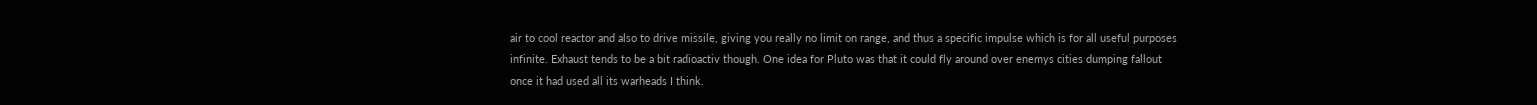air to cool reactor and also to drive missile, giving you really no limit on range, and thus a specific impulse which is for all useful purposes infinite. Exhaust tends to be a bit radioactiv though. One idea for Pluto was that it could fly around over enemys cities dumping fallout once it had used all its warheads I think.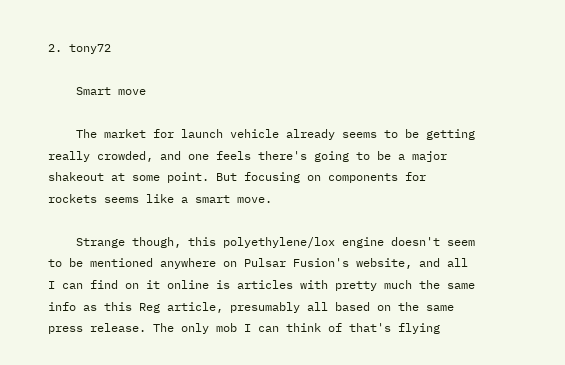2. tony72

    Smart move

    The market for launch vehicle already seems to be getting really crowded, and one feels there's going to be a major shakeout at some point. But focusing on components for rockets seems like a smart move.

    Strange though, this polyethylene/lox engine doesn't seem to be mentioned anywhere on Pulsar Fusion's website, and all I can find on it online is articles with pretty much the same info as this Reg article, presumably all based on the same press release. The only mob I can think of that's flying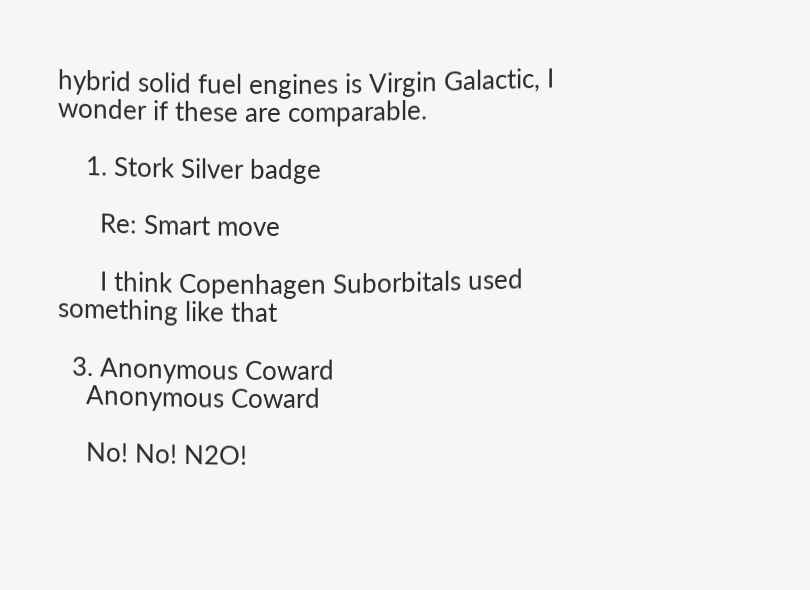hybrid solid fuel engines is Virgin Galactic, I wonder if these are comparable.

    1. Stork Silver badge

      Re: Smart move

      I think Copenhagen Suborbitals used something like that

  3. Anonymous Coward
    Anonymous Coward

    No! No! N2O!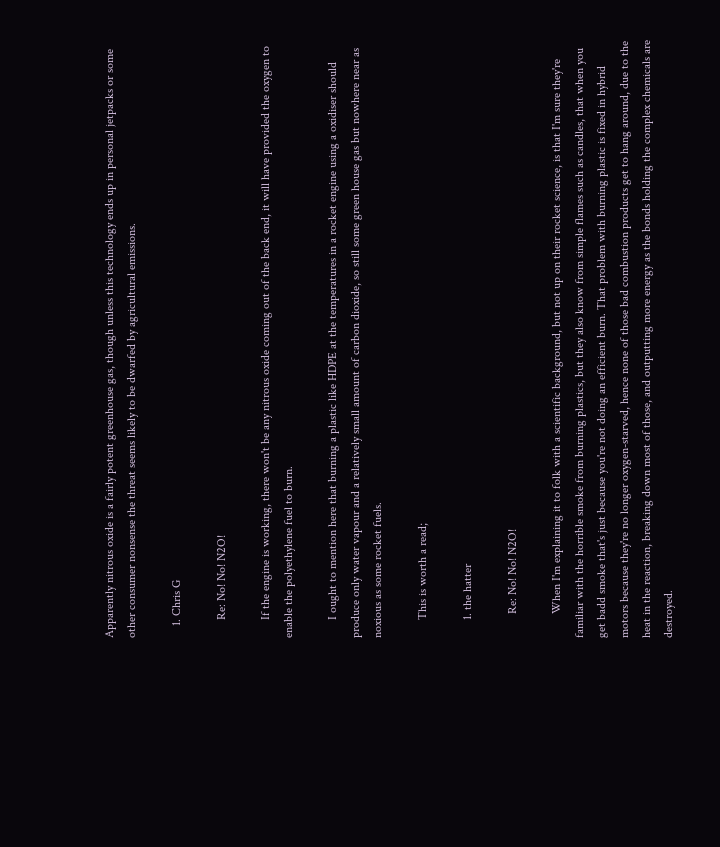Apparently nitrous oxide is a fairly potent greenhouse gas, though unless this technology ends up in personal jetpacks or some other consumer nonsense the threat seems likely to be dwarfed by agricultural emissions.

    1. Chris G

      Re: No! No! N2O!

      If the engine is working, there won't be any nitrous oxide coming out of the back end, it will have provided the oxygen to enable the polyethylene fuel to burn.

      I ought to mention here that burning a plastic like HDPE at the temperatures in a rocket engine using a oxidiser should produce only water vapour and a relatively small amount of carbon dioxide, so still some green house gas but nowhere near as noxious as some rocket fuels.

      This is worth a read;

      1. the hatter

        Re: No! No! N2O!

        When I'm explaining it to folk with a scientific background, but not up on their rocket science, is that I'm sure they're familiar with the horrible smoke from burning plastics, but they also know from simple flames such as candles, that when you get badd smoke that's just because you're not doing an efficient burn. That problem with burning plastic is fixed in hybrid motors because they're no longer oxygen-starved, hence none of those bad combustion products get to hang around, due to the heat in the reaction, breaking down most of those, and outputting more energy as the bonds holding the complex chemicals are destroyed.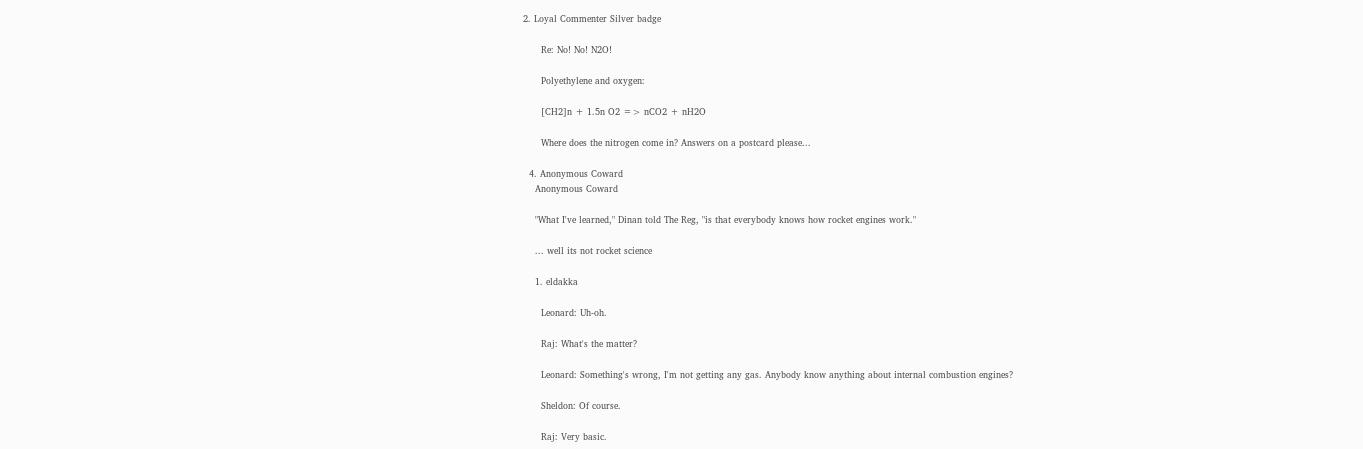2. Loyal Commenter Silver badge

      Re: No! No! N2O!

      Polyethylene and oxygen:

      [CH2]n + 1.5n O2 => nCO2 + nH2O

      Where does the nitrogen come in? Answers on a postcard please...

  4. Anonymous Coward
    Anonymous Coward

    "What I've learned," Dinan told The Reg, "is that everybody knows how rocket engines work."

    ... well its not rocket science

    1. eldakka

      Leonard: Uh-oh.

      Raj: What's the matter?

      Leonard: Something's wrong, I'm not getting any gas. Anybody know anything about internal combustion engines?

      Sheldon: Of course.

      Raj: Very basic.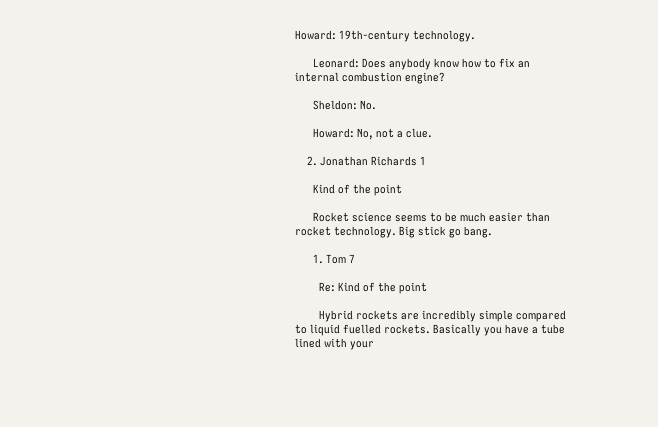Howard: 19th-century technology.

      Leonard: Does anybody know how to fix an internal combustion engine?

      Sheldon: No.

      Howard: No, not a clue.

    2. Jonathan Richards 1

      Kind of the point

      Rocket science seems to be much easier than rocket technology. Big stick go bang.

      1. Tom 7

        Re: Kind of the point

        Hybrid rockets are incredibly simple compared to liquid fuelled rockets. Basically you have a tube lined with your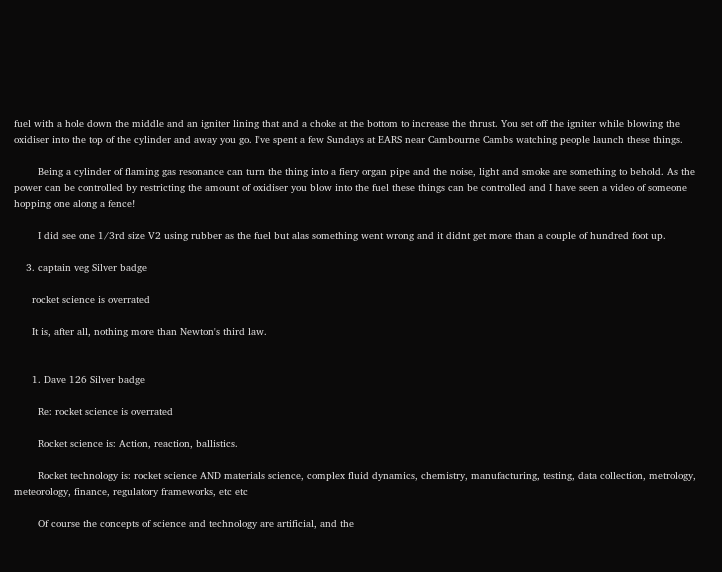fuel with a hole down the middle and an igniter lining that and a choke at the bottom to increase the thrust. You set off the igniter while blowing the oxidiser into the top of the cylinder and away you go. I've spent a few Sundays at EARS near Cambourne Cambs watching people launch these things.

        Being a cylinder of flaming gas resonance can turn the thing into a fiery organ pipe and the noise, light and smoke are something to behold. As the power can be controlled by restricting the amount of oxidiser you blow into the fuel these things can be controlled and I have seen a video of someone hopping one along a fence!

        I did see one 1/3rd size V2 using rubber as the fuel but alas something went wrong and it didnt get more than a couple of hundred foot up.

    3. captain veg Silver badge

      rocket science is overrated

      It is, after all, nothing more than Newton's third law.


      1. Dave 126 Silver badge

        Re: rocket science is overrated

        Rocket science is: Action, reaction, ballistics.

        Rocket technology is: rocket science AND materials science, complex fluid dynamics, chemistry, manufacturing, testing, data collection, metrology, meteorology, finance, regulatory frameworks, etc etc

        Of course the concepts of science and technology are artificial, and the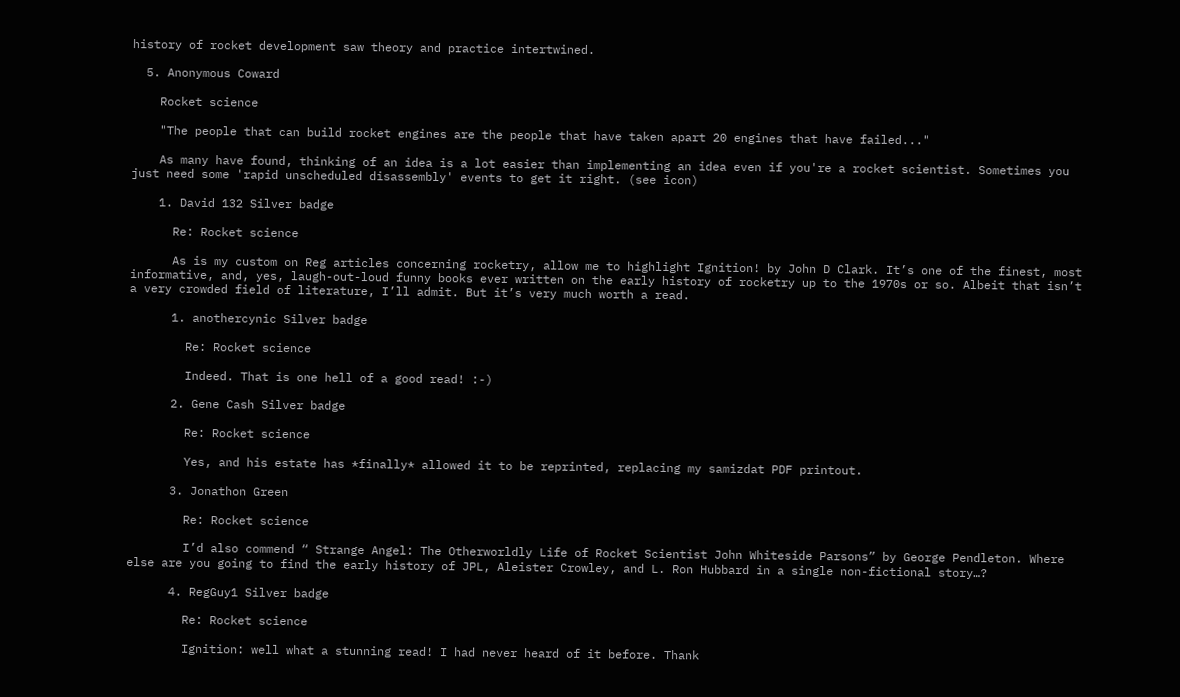history of rocket development saw theory and practice intertwined.

  5. Anonymous Coward

    Rocket science

    "The people that can build rocket engines are the people that have taken apart 20 engines that have failed..."

    As many have found, thinking of an idea is a lot easier than implementing an idea even if you're a rocket scientist. Sometimes you just need some 'rapid unscheduled disassembly' events to get it right. (see icon)

    1. David 132 Silver badge

      Re: Rocket science

      As is my custom on Reg articles concerning rocketry, allow me to highlight Ignition! by John D Clark. It’s one of the finest, most informative, and, yes, laugh-out-loud funny books ever written on the early history of rocketry up to the 1970s or so. Albeit that isn’t a very crowded field of literature, I’ll admit. But it’s very much worth a read.

      1. anothercynic Silver badge

        Re: Rocket science

        Indeed. That is one hell of a good read! :-)

      2. Gene Cash Silver badge

        Re: Rocket science

        Yes, and his estate has *finally* allowed it to be reprinted, replacing my samizdat PDF printout.

      3. Jonathon Green

        Re: Rocket science

        I’d also commend “ Strange Angel: The Otherworldly Life of Rocket Scientist John Whiteside Parsons” by George Pendleton. Where else are you going to find the early history of JPL, Aleister Crowley, and L. Ron Hubbard in a single non-fictional story…?

      4. RegGuy1 Silver badge

        Re: Rocket science

        Ignition: well what a stunning read! I had never heard of it before. Thank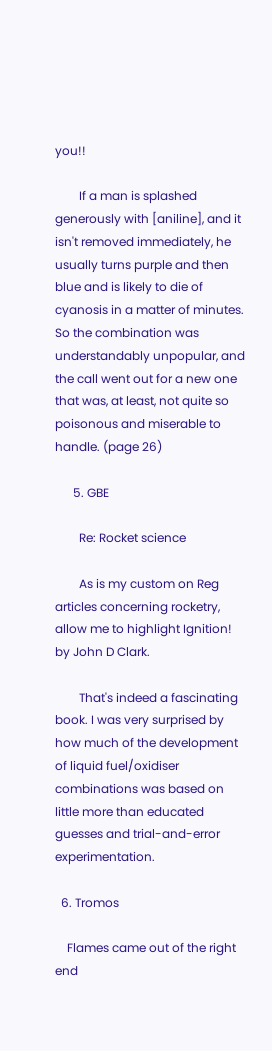you!!

        If a man is splashed generously with [aniline], and it isn't removed immediately, he usually turns purple and then blue and is likely to die of cyanosis in a matter of minutes. So the combination was understandably unpopular, and the call went out for a new one that was, at least, not quite so poisonous and miserable to handle. (page 26)

      5. GBE

        Re: Rocket science

        As is my custom on Reg articles concerning rocketry, allow me to highlight Ignition! by John D Clark.

        That's indeed a fascinating book. I was very surprised by how much of the development of liquid fuel/oxidiser combinations was based on little more than educated guesses and trial-and-error experimentation.

  6. Tromos

    Flames came out of the right end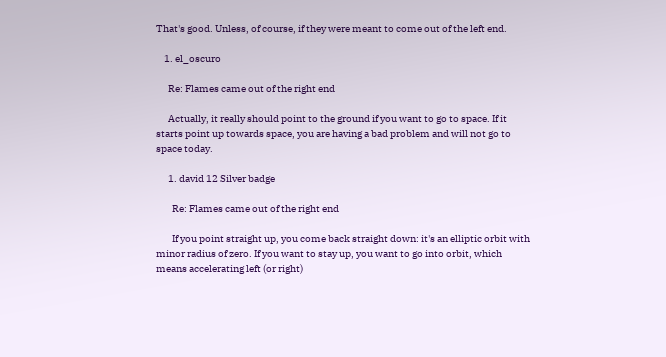That's good. Unless, of course, if they were meant to come out of the left end.

    1. el_oscuro

      Re: Flames came out of the right end

      Actually, it really should point to the ground if you want to go to space. If it starts point up towards space, you are having a bad problem and will not go to space today.

      1. david 12 Silver badge

        Re: Flames came out of the right end

        If you point straight up, you come back straight down: it's an elliptic orbit with minor radius of zero. If you want to stay up, you want to go into orbit, which means accelerating left (or right)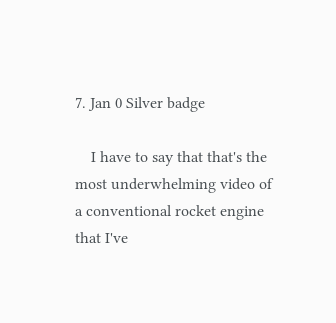7. Jan 0 Silver badge

    I have to say that that's the most underwhelming video of a conventional rocket engine that I've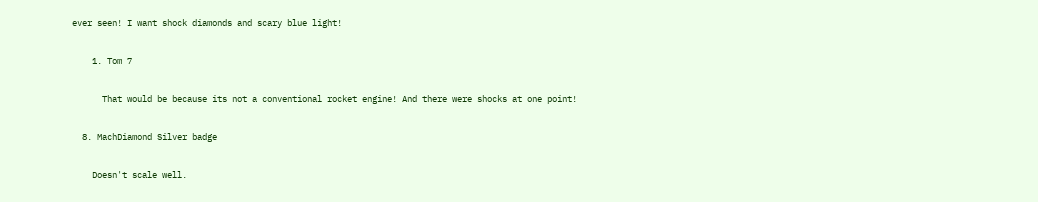ever seen! I want shock diamonds and scary blue light!

    1. Tom 7

      That would be because its not a conventional rocket engine! And there were shocks at one point!

  8. MachDiamond Silver badge

    Doesn't scale well.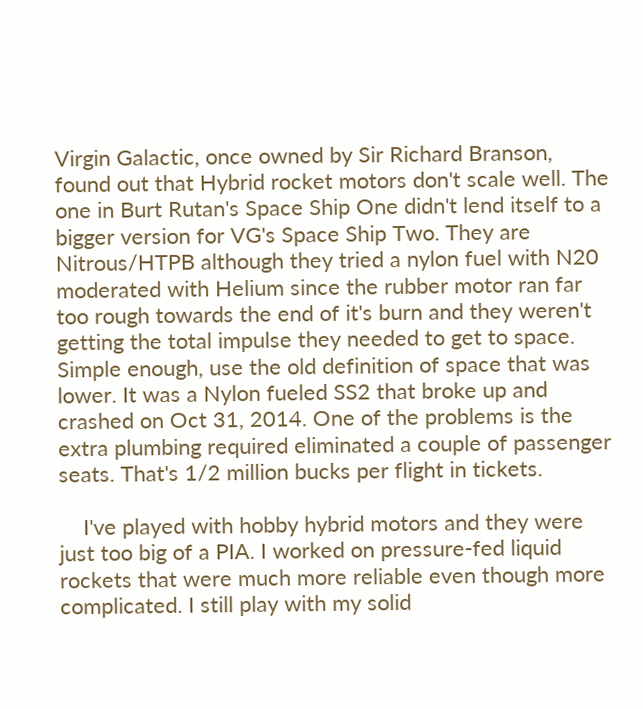Virgin Galactic, once owned by Sir Richard Branson, found out that Hybrid rocket motors don't scale well. The one in Burt Rutan's Space Ship One didn't lend itself to a bigger version for VG's Space Ship Two. They are Nitrous/HTPB although they tried a nylon fuel with N20 moderated with Helium since the rubber motor ran far too rough towards the end of it's burn and they weren't getting the total impulse they needed to get to space. Simple enough, use the old definition of space that was lower. It was a Nylon fueled SS2 that broke up and crashed on Oct 31, 2014. One of the problems is the extra plumbing required eliminated a couple of passenger seats. That's 1/2 million bucks per flight in tickets.

    I've played with hobby hybrid motors and they were just too big of a PIA. I worked on pressure-fed liquid rockets that were much more reliable even though more complicated. I still play with my solid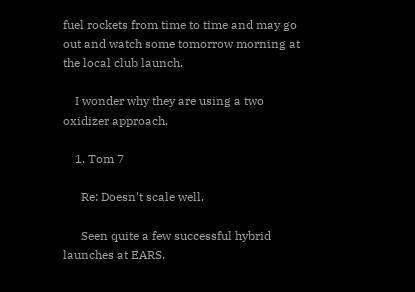fuel rockets from time to time and may go out and watch some tomorrow morning at the local club launch.

    I wonder why they are using a two oxidizer approach.

    1. Tom 7

      Re: Doesn't scale well.

      Seen quite a few successful hybrid launches at EARS.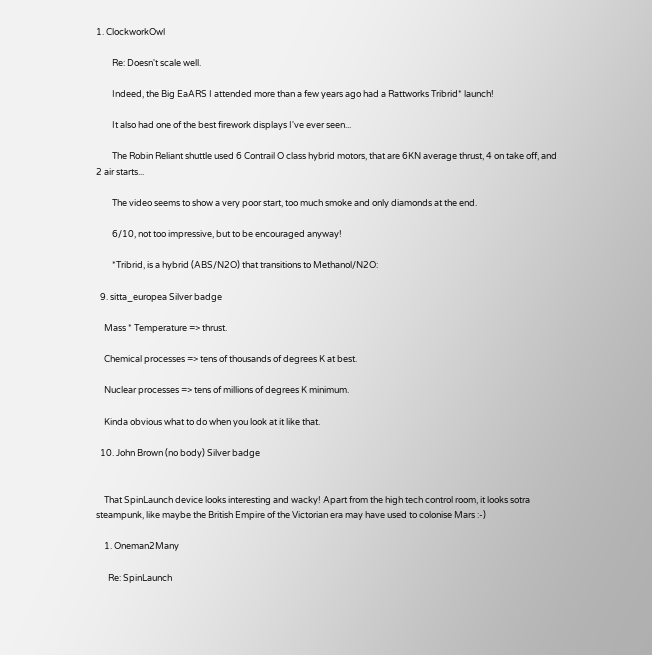1. ClockworkOwl

        Re: Doesn't scale well.

        Indeed, the Big EaARS I attended more than a few years ago had a Rattworks Tribrid* launch!

        It also had one of the best firework displays I've ever seen...

        The Robin Reliant shuttle used 6 Contrail O class hybrid motors, that are 6KN average thrust, 4 on take off, and 2 air starts...

        The video seems to show a very poor start, too much smoke and only diamonds at the end.

        6/10, not too impressive, but to be encouraged anyway!

        *Tribrid, is a hybrid (ABS/N2O) that transitions to Methanol/N2O:

  9. sitta_europea Silver badge

    Mass * Temperature => thrust.

    Chemical processes => tens of thousands of degrees K at best.

    Nuclear processes => tens of millions of degrees K minimum.

    Kinda obvious what to do when you look at it like that.

  10. John Brown (no body) Silver badge


    That SpinLaunch device looks interesting and wacky! Apart from the high tech control room, it looks sotra steampunk, like maybe the British Empire of the Victorian era may have used to colonise Mars :-)

    1. Oneman2Many

      Re: SpinLaunch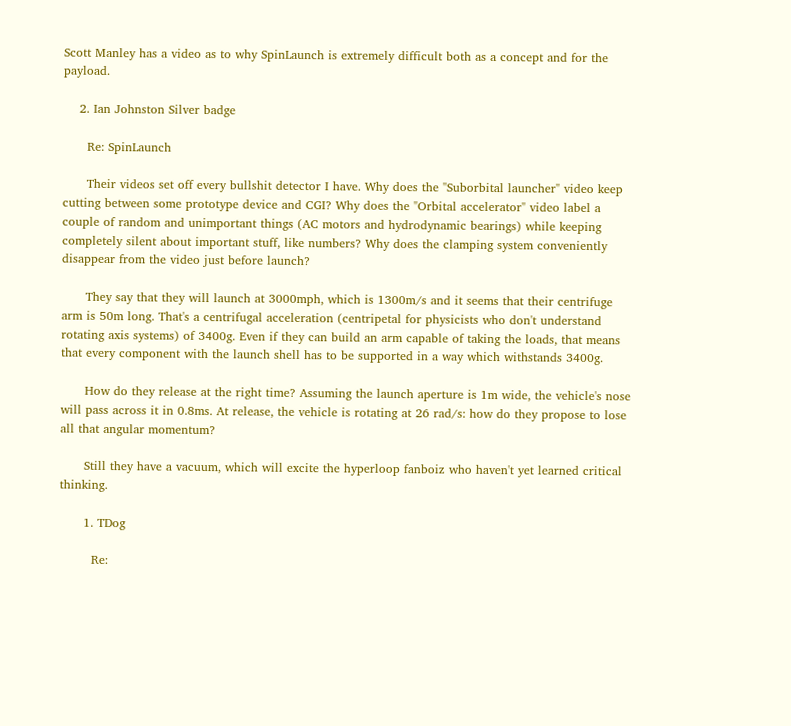Scott Manley has a video as to why SpinLaunch is extremely difficult both as a concept and for the payload.

    2. Ian Johnston Silver badge

      Re: SpinLaunch

      Their videos set off every bullshit detector I have. Why does the "Suborbital launcher" video keep cutting between some prototype device and CGI? Why does the "Orbital accelerator" video label a couple of random and unimportant things (AC motors and hydrodynamic bearings) while keeping completely silent about important stuff, like numbers? Why does the clamping system conveniently disappear from the video just before launch?

      They say that they will launch at 3000mph, which is 1300m/s and it seems that their centrifuge arm is 50m long. That's a centrifugal acceleration (centripetal for physicists who don't understand rotating axis systems) of 3400g. Even if they can build an arm capable of taking the loads, that means that every component with the launch shell has to be supported in a way which withstands 3400g.

      How do they release at the right time? Assuming the launch aperture is 1m wide, the vehicle's nose will pass across it in 0.8ms. At release, the vehicle is rotating at 26 rad/s: how do they propose to lose all that angular momentum?

      Still they have a vacuum, which will excite the hyperloop fanboiz who haven't yet learned critical thinking.

      1. TDog

        Re: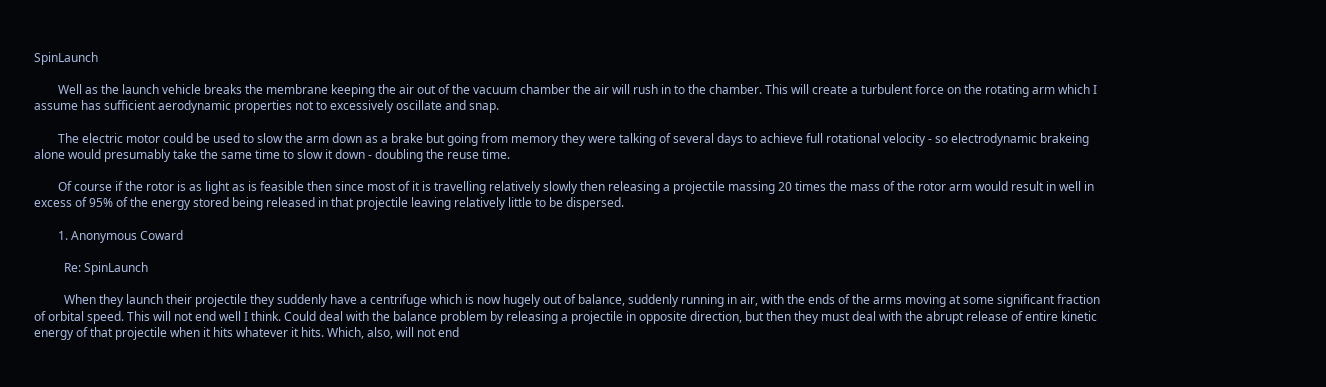SpinLaunch

        Well as the launch vehicle breaks the membrane keeping the air out of the vacuum chamber the air will rush in to the chamber. This will create a turbulent force on the rotating arm which I assume has sufficient aerodynamic properties not to excessively oscillate and snap.

        The electric motor could be used to slow the arm down as a brake but going from memory they were talking of several days to achieve full rotational velocity - so electrodynamic brakeing alone would presumably take the same time to slow it down - doubling the reuse time.

        Of course if the rotor is as light as is feasible then since most of it is travelling relatively slowly then releasing a projectile massing 20 times the mass of the rotor arm would result in well in excess of 95% of the energy stored being released in that projectile leaving relatively little to be dispersed.

        1. Anonymous Coward

          Re: SpinLaunch

          When they launch their projectile they suddenly have a centrifuge which is now hugely out of balance, suddenly running in air, with the ends of the arms moving at some significant fraction of orbital speed. This will not end well I think. Could deal with the balance problem by releasing a projectile in opposite direction, but then they must deal with the abrupt release of entire kinetic energy of that projectile when it hits whatever it hits. Which, also, will not end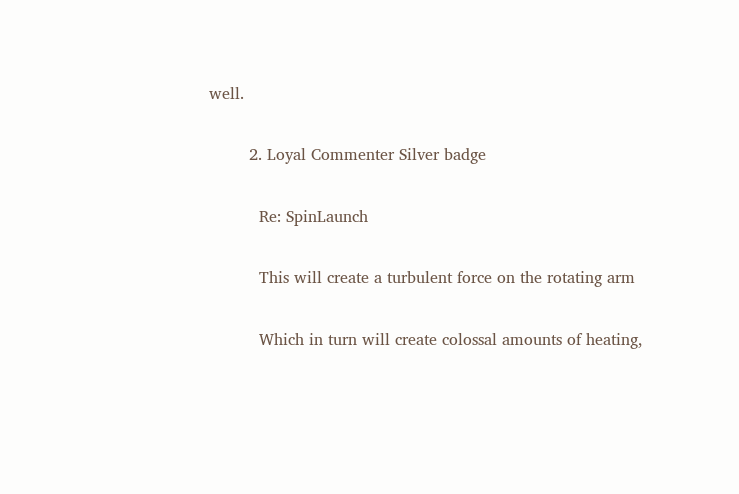well.

        2. Loyal Commenter Silver badge

          Re: SpinLaunch

          This will create a turbulent force on the rotating arm

          Which in turn will create colossal amounts of heating,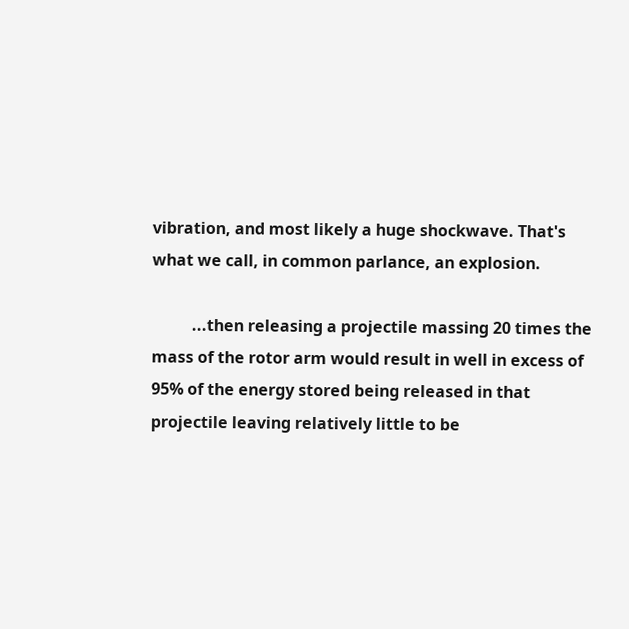vibration, and most likely a huge shockwave. That's what we call, in common parlance, an explosion.

          ...then releasing a projectile massing 20 times the mass of the rotor arm would result in well in excess of 95% of the energy stored being released in that projectile leaving relatively little to be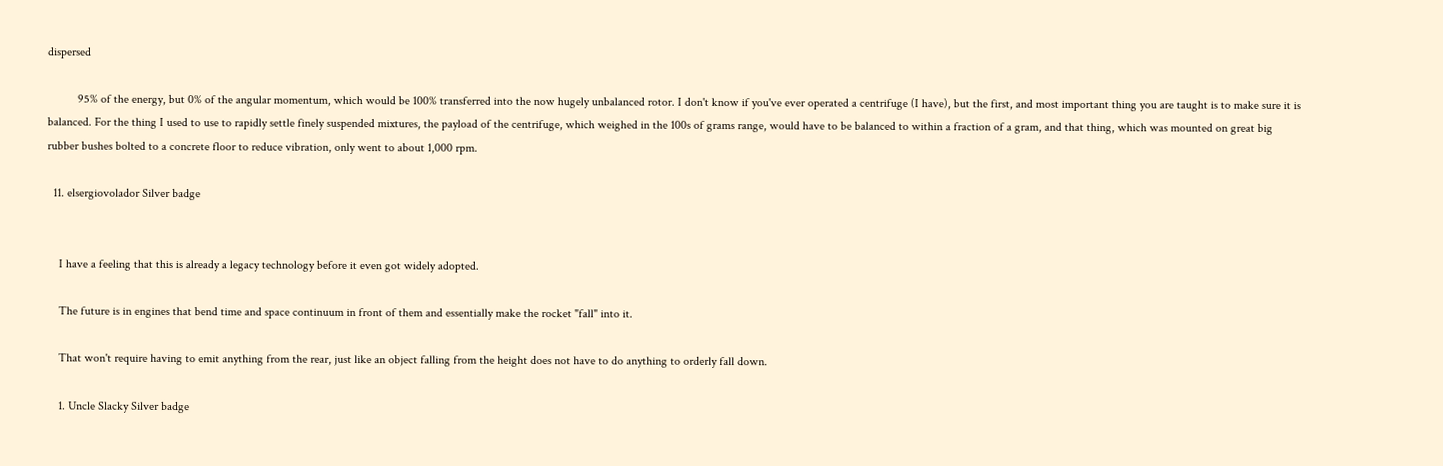dispersed

          95% of the energy, but 0% of the angular momentum, which would be 100% transferred into the now hugely unbalanced rotor. I don't know if you've ever operated a centrifuge (I have), but the first, and most important thing you are taught is to make sure it is balanced. For the thing I used to use to rapidly settle finely suspended mixtures, the payload of the centrifuge, which weighed in the 100s of grams range, would have to be balanced to within a fraction of a gram, and that thing, which was mounted on great big rubber bushes bolted to a concrete floor to reduce vibration, only went to about 1,000 rpm.

  11. elsergiovolador Silver badge


    I have a feeling that this is already a legacy technology before it even got widely adopted.

    The future is in engines that bend time and space continuum in front of them and essentially make the rocket "fall" into it.

    That won't require having to emit anything from the rear, just like an object falling from the height does not have to do anything to orderly fall down.

    1. Uncle Slacky Silver badge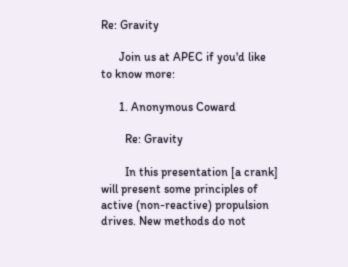Re: Gravity

      Join us at APEC if you'd like to know more:

      1. Anonymous Coward

        Re: Gravity

        In this presentation [a crank] will present some principles of active (non-reactive) propulsion drives. New methods do not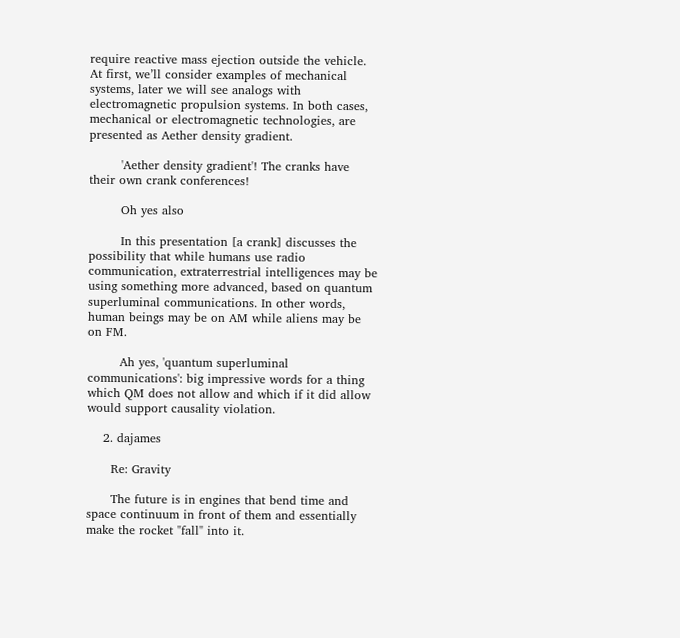require reactive mass ejection outside the vehicle. At first, we’ll consider examples of mechanical systems, later we will see analogs with electromagnetic propulsion systems. In both cases, mechanical or electromagnetic technologies, are presented as Aether density gradient.

        'Aether density gradient'! The cranks have their own crank conferences!

        Oh yes also

        In this presentation [a crank] discusses the possibility that while humans use radio communication, extraterrestrial intelligences may be using something more advanced, based on quantum superluminal communications. In other words, human beings may be on AM while aliens may be on FM.

        Ah yes, 'quantum superluminal communications': big impressive words for a thing which QM does not allow and which if it did allow would support causality violation.

    2. dajames

      Re: Gravity

      The future is in engines that bend time and space continuum in front of them and essentially make the rocket "fall" into it.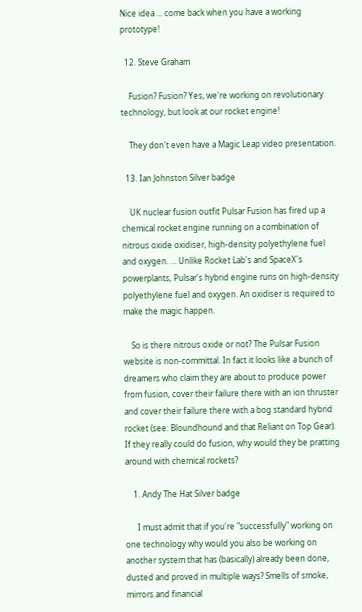Nice idea ... come back when you have a working prototype!

  12. Steve Graham

    Fusion? Fusion? Yes, we're working on revolutionary technology, but look at our rocket engine!

    They don't even have a Magic Leap video presentation.

  13. Ian Johnston Silver badge

    UK nuclear fusion outfit Pulsar Fusion has fired up a chemical rocket engine running on a combination of nitrous oxide oxidiser, high-density polyethylene fuel and oxygen. ... Unlike Rocket Lab's and SpaceX's powerplants, Pulsar's hybrid engine runs on high-density polyethylene fuel and oxygen. An oxidiser is required to make the magic happen.

    So is there nitrous oxide or not? The Pulsar Fusion website is non-committal. In fact it looks like a bunch of dreamers who claim they are about to produce power from fusion, cover their failure there with an ion thruster and cover their failure there with a bog standard hybrid rocket (see: Bloundhound and that Reliant on Top Gear). If they really could do fusion, why would they be pratting around with chemical rockets?

    1. Andy The Hat Silver badge

      I must admit that if you're "successfully" working on one technology why would you also be working on another system that has (basically) already been done, dusted and proved in multiple ways? Smells of smoke, mirrors and financial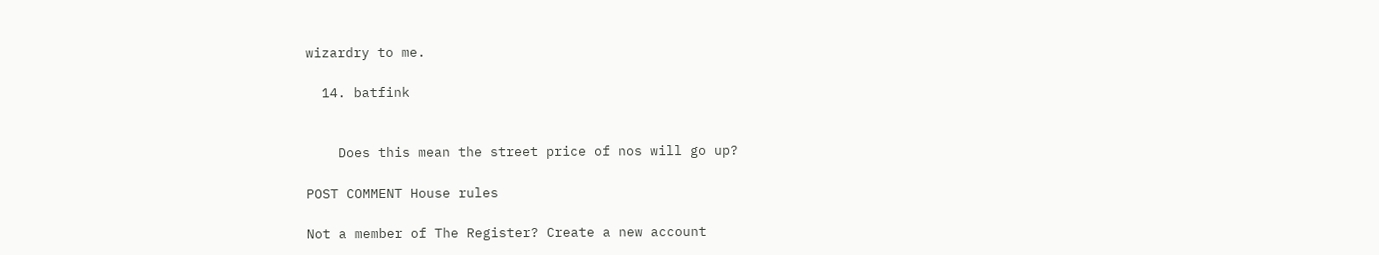wizardry to me.

  14. batfink


    Does this mean the street price of nos will go up?

POST COMMENT House rules

Not a member of The Register? Create a new account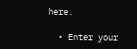here.

  • Enter your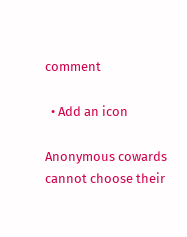comment

  • Add an icon

Anonymous cowards cannot choose their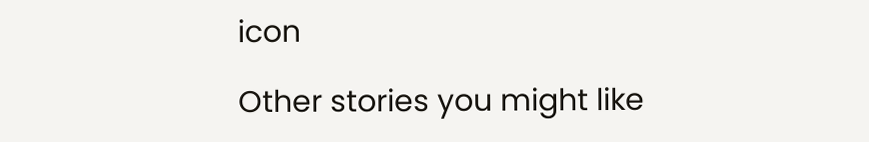icon

Other stories you might like